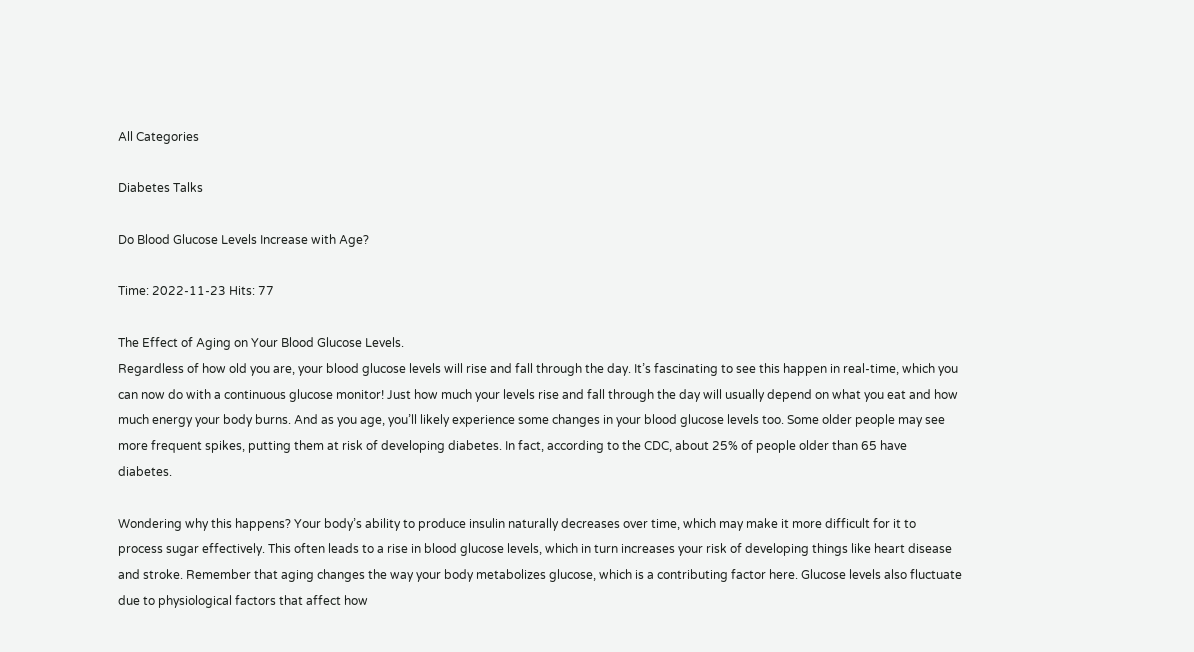All Categories

Diabetes Talks

Do Blood Glucose Levels Increase with Age?

Time: 2022-11-23 Hits: 77

The Effect of Aging on Your Blood Glucose Levels.
Regardless of how old you are, your blood glucose levels will rise and fall through the day. It’s fascinating to see this happen in real-time, which you can now do with a continuous glucose monitor! Just how much your levels rise and fall through the day will usually depend on what you eat and how much energy your body burns. And as you age, you’ll likely experience some changes in your blood glucose levels too. Some older people may see more frequent spikes, putting them at risk of developing diabetes. In fact, according to the CDC, about 25% of people older than 65 have diabetes.

Wondering why this happens? Your body’s ability to produce insulin naturally decreases over time, which may make it more difficult for it to process sugar effectively. This often leads to a rise in blood glucose levels, which in turn increases your risk of developing things like heart disease and stroke. Remember that aging changes the way your body metabolizes glucose, which is a contributing factor here. Glucose levels also fluctuate due to physiological factors that affect how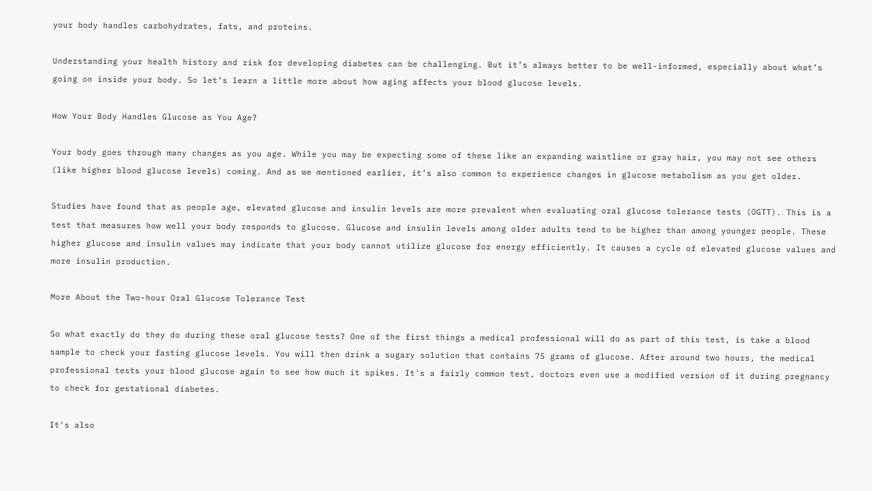your body handles carbohydrates, fats, and proteins.

Understanding your health history and risk for developing diabetes can be challenging. But it’s always better to be well-informed, especially about what’s going on inside your body. So let’s learn a little more about how aging affects your blood glucose levels.

How Your Body Handles Glucose as You Age?

Your body goes through many changes as you age. While you may be expecting some of these like an expanding waistline or gray hair, you may not see others (like higher blood glucose levels) coming. And as we mentioned earlier, it’s also common to experience changes in glucose metabolism as you get older.

Studies have found that as people age, elevated glucose and insulin levels are more prevalent when evaluating oral glucose tolerance tests (OGTT). This is a test that measures how well your body responds to glucose. Glucose and insulin levels among older adults tend to be higher than among younger people. These higher glucose and insulin values may indicate that your body cannot utilize glucose for energy efficiently. It causes a cycle of elevated glucose values and more insulin production.

More About the Two-hour Oral Glucose Tolerance Test

So what exactly do they do during these oral glucose tests? One of the first things a medical professional will do as part of this test, is take a blood sample to check your fasting glucose levels. You will then drink a sugary solution that contains 75 grams of glucose. After around two hours, the medical professional tests your blood glucose again to see how much it spikes. It's a fairly common test, doctors even use a modified version of it during pregnancy to check for gestational diabetes.

It's also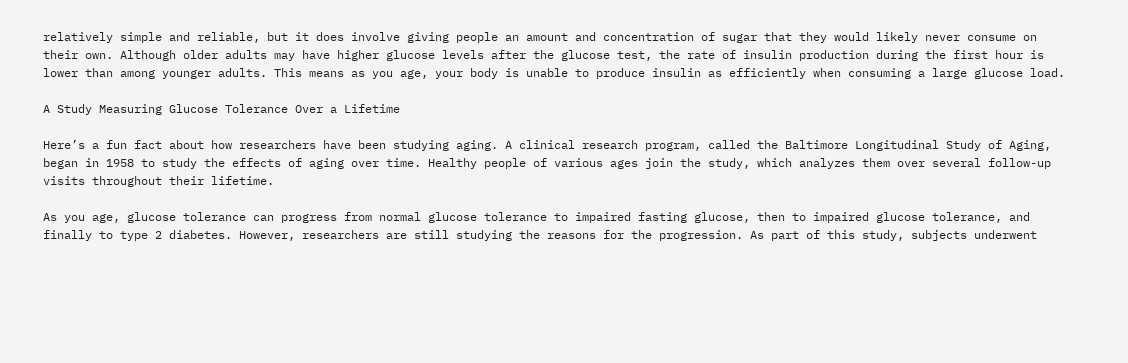relatively simple and reliable, but it does involve giving people an amount and concentration of sugar that they would likely never consume on their own. Although older adults may have higher glucose levels after the glucose test, the rate of insulin production during the first hour is lower than among younger adults. This means as you age, your body is unable to produce insulin as efficiently when consuming a large glucose load.

A Study Measuring Glucose Tolerance Over a Lifetime

Here’s a fun fact about how researchers have been studying aging. A clinical research program, called the Baltimore Longitudinal Study of Aging, began in 1958 to study the effects of aging over time. Healthy people of various ages join the study, which analyzes them over several follow-up visits throughout their lifetime.

As you age, glucose tolerance can progress from normal glucose tolerance to impaired fasting glucose, then to impaired glucose tolerance, and finally to type 2 diabetes. However, researchers are still studying the reasons for the progression. As part of this study, subjects underwent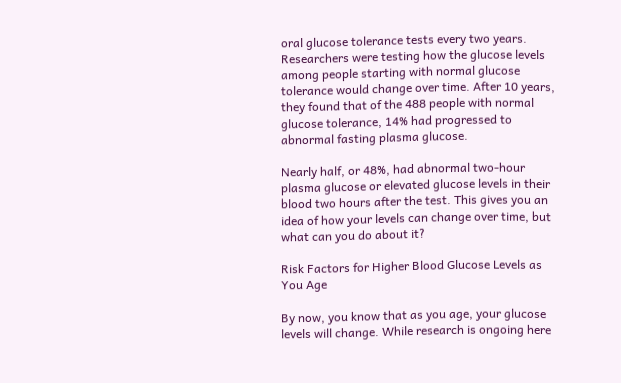oral glucose tolerance tests every two years. Researchers were testing how the glucose levels among people starting with normal glucose tolerance would change over time. After 10 years, they found that of the 488 people with normal glucose tolerance, 14% had progressed to abnormal fasting plasma glucose.

Nearly half, or 48%, had abnormal two-hour plasma glucose or elevated glucose levels in their blood two hours after the test. This gives you an idea of how your levels can change over time, but what can you do about it?

Risk Factors for Higher Blood Glucose Levels as You Age

By now, you know that as you age, your glucose levels will change. While research is ongoing here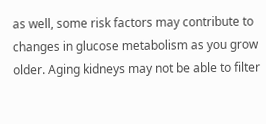as well, some risk factors may contribute to changes in glucose metabolism as you grow older. Aging kidneys may not be able to filter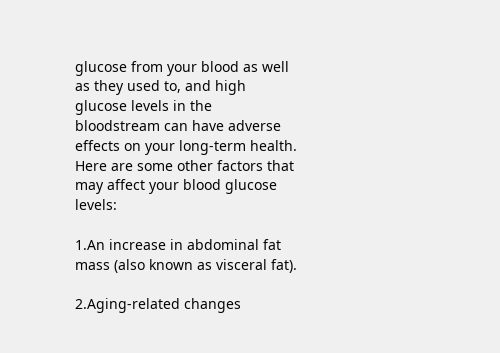glucose from your blood as well as they used to, and high glucose levels in the bloodstream can have adverse effects on your long-term health. Here are some other factors that may affect your blood glucose levels:

1.An increase in abdominal fat mass (also known as visceral fat).

2.Aging-related changes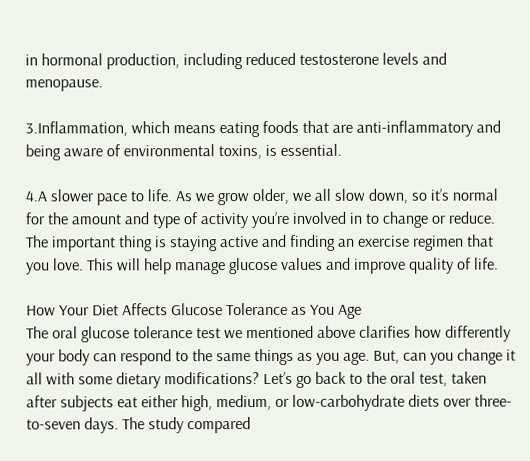in hormonal production, including reduced testosterone levels and menopause.

3.Inflammation, which means eating foods that are anti-inflammatory and being aware of environmental toxins, is essential.

4.A slower pace to life. As we grow older, we all slow down, so it’s normal for the amount and type of activity you’re involved in to change or reduce. The important thing is staying active and finding an exercise regimen that you love. This will help manage glucose values and improve quality of life.

How Your Diet Affects Glucose Tolerance as You Age
The oral glucose tolerance test we mentioned above clarifies how differently your body can respond to the same things as you age. But, can you change it all with some dietary modifications? Let’s go back to the oral test, taken after subjects eat either high, medium, or low-carbohydrate diets over three-to-seven days. The study compared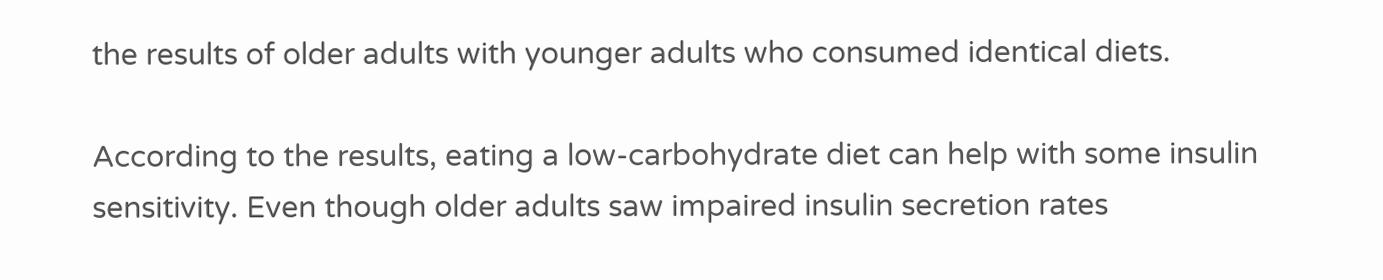the results of older adults with younger adults who consumed identical diets.

According to the results, eating a low-carbohydrate diet can help with some insulin sensitivity. Even though older adults saw impaired insulin secretion rates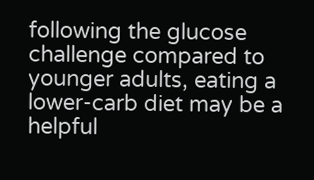following the glucose challenge compared to younger adults, eating a lower-carb diet may be a helpful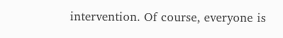intervention. Of course, everyone is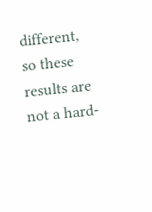different, so these results are not a hard-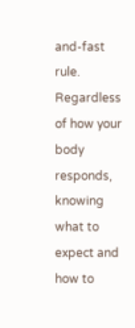and-fast rule. Regardless of how your body responds, knowing what to expect and how to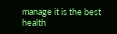manage it is the best health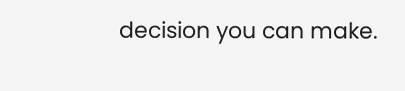decision you can make.